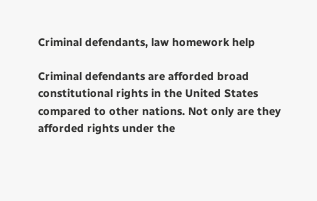Criminal defendants, law homework help

Criminal defendants are afforded broad constitutional rights in the United States compared to other nations. Not only are they afforded rights under the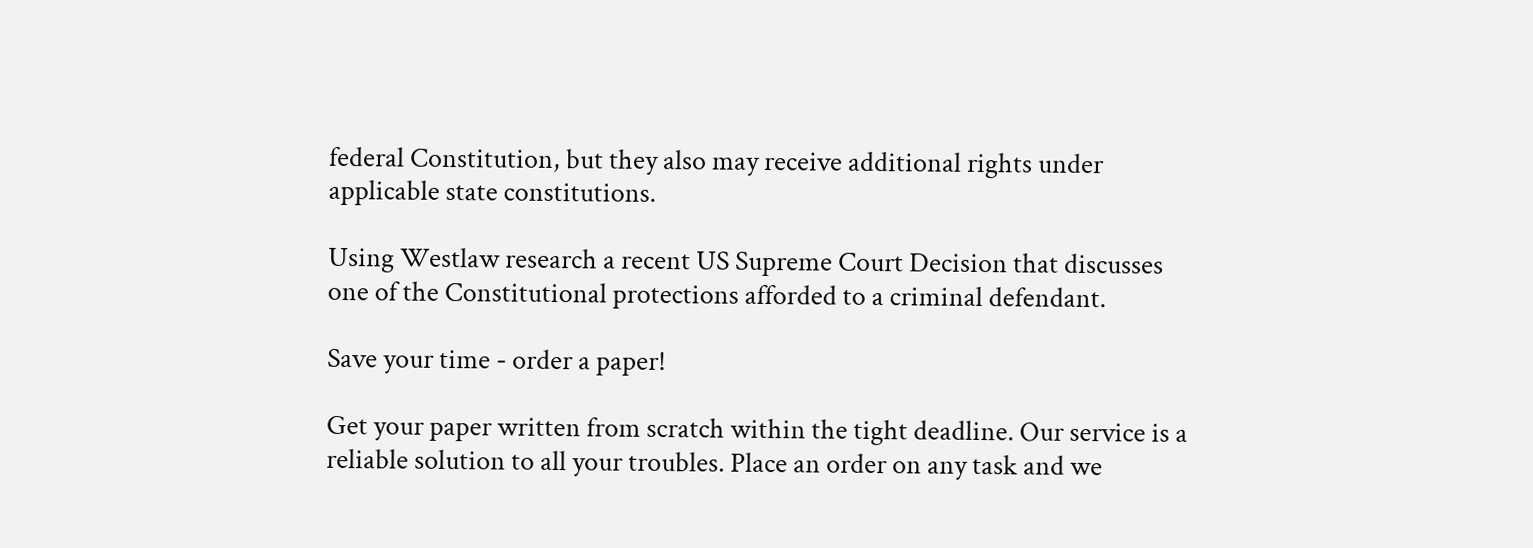federal Constitution, but they also may receive additional rights under applicable state constitutions.

Using Westlaw research a recent US Supreme Court Decision that discusses one of the Constitutional protections afforded to a criminal defendant.

Save your time - order a paper!

Get your paper written from scratch within the tight deadline. Our service is a reliable solution to all your troubles. Place an order on any task and we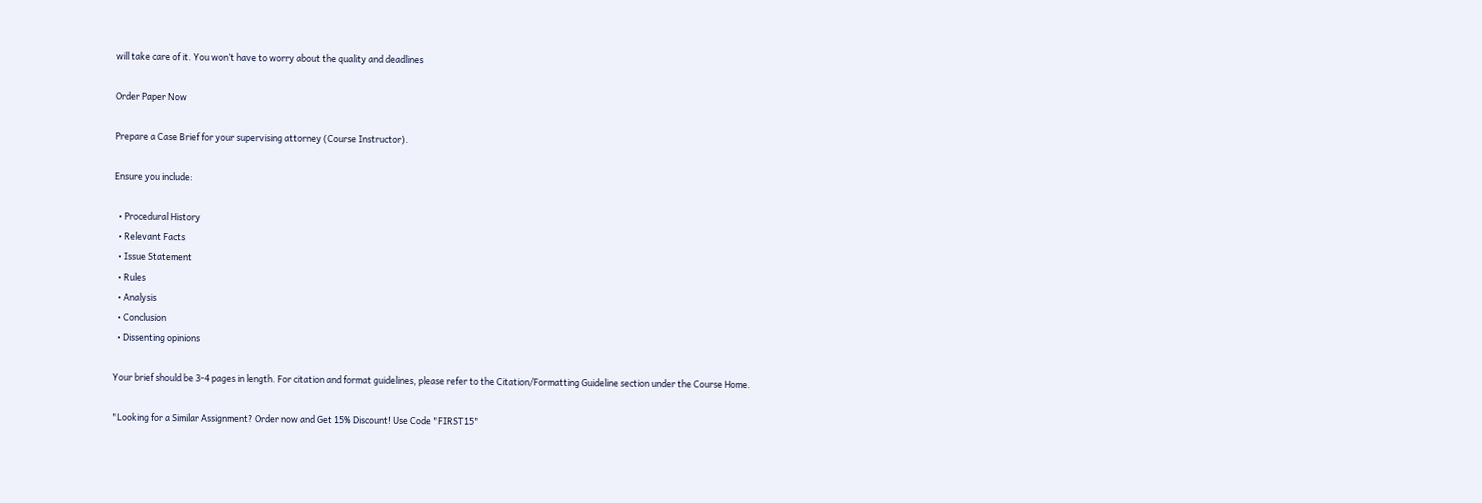will take care of it. You won’t have to worry about the quality and deadlines

Order Paper Now

Prepare a Case Brief for your supervising attorney (Course Instructor).

Ensure you include:

  • Procedural History
  • Relevant Facts
  • Issue Statement
  • Rules
  • Analysis
  • Conclusion
  • Dissenting opinions

Your brief should be 3-4 pages in length. For citation and format guidelines, please refer to the Citation/Formatting Guideline section under the Course Home.

"Looking for a Similar Assignment? Order now and Get 15% Discount! Use Code "FIRST15"